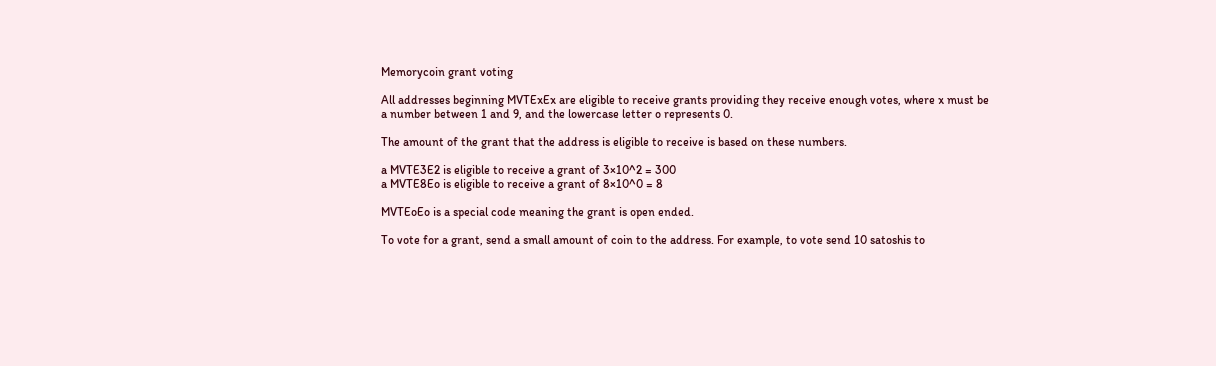Memorycoin grant voting

All addresses beginning MVTExEx are eligible to receive grants providing they receive enough votes, where x must be a number between 1 and 9, and the lowercase letter o represents 0.

The amount of the grant that the address is eligible to receive is based on these numbers.

a MVTE3E2 is eligible to receive a grant of 3×10^2 = 300
a MVTE8Eo is eligible to receive a grant of 8×10^0 = 8

MVTEoEo is a special code meaning the grant is open ended.

To vote for a grant, send a small amount of coin to the address. For example, to vote send 10 satoshis to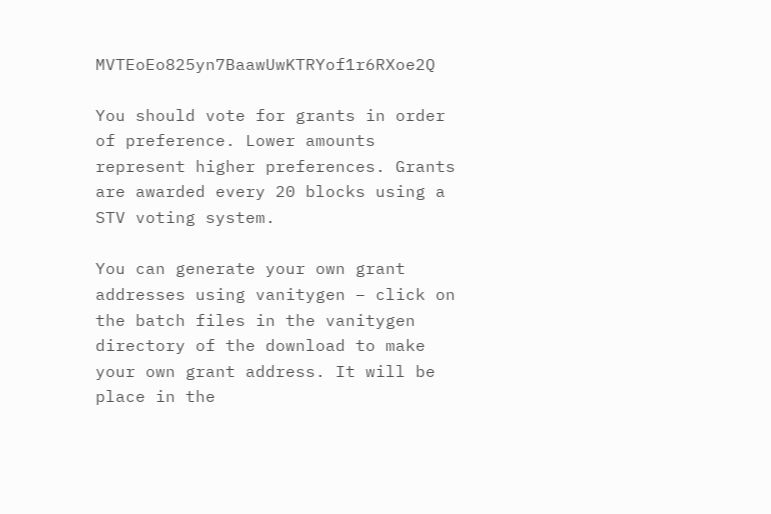MVTEoEo825yn7BaawUwKTRYof1r6RXoe2Q

You should vote for grants in order of preference. Lower amounts represent higher preferences. Grants are awarded every 20 blocks using a STV voting system.

You can generate your own grant addresses using vanitygen – click on the batch files in the vanitygen directory of the download to make your own grant address. It will be place in the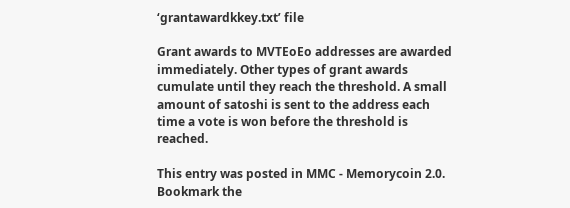‘grantawardkkey.txt’ file

Grant awards to MVTEoEo addresses are awarded immediately. Other types of grant awards cumulate until they reach the threshold. A small amount of satoshi is sent to the address each time a vote is won before the threshold is reached.

This entry was posted in MMC - Memorycoin 2.0. Bookmark the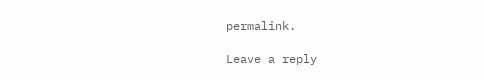permalink.

Leave a reply